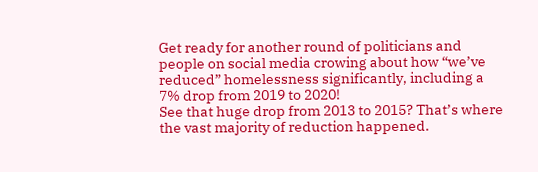Get ready for another round of politicians and people on social media crowing about how “we’ve reduced” homelessness significantly, including a 7% drop from 2019 to 2020!
See that huge drop from 2013 to 2015? That’s where the vast majority of reduction happened.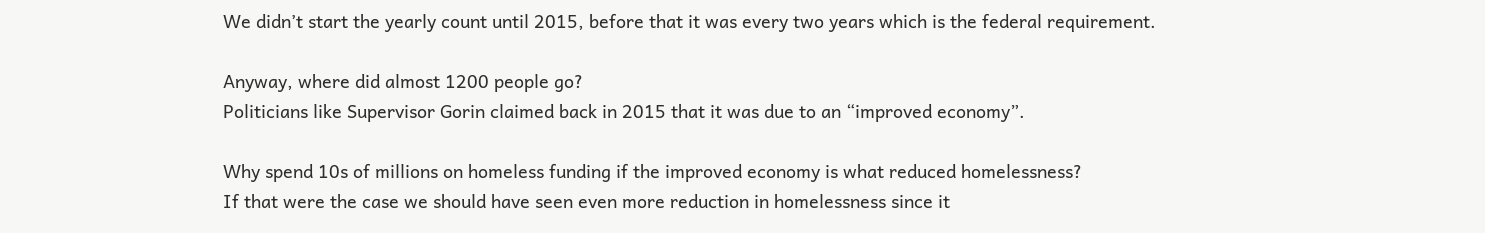We didn’t start the yearly count until 2015, before that it was every two years which is the federal requirement.

Anyway, where did almost 1200 people go?
Politicians like Supervisor Gorin claimed back in 2015 that it was due to an “improved economy”.

Why spend 10s of millions on homeless funding if the improved economy is what reduced homelessness?
If that were the case we should have seen even more reduction in homelessness since it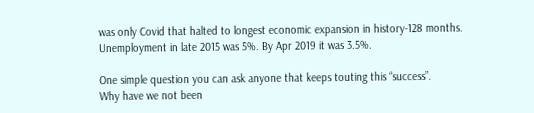was only Covid that halted to longest economic expansion in history-128 months.
Unemployment in late 2015 was 5%. By Apr 2019 it was 3.5%.

One simple question you can ask anyone that keeps touting this “success”.
Why have we not been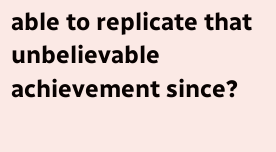able to replicate that unbelievable achievement since?